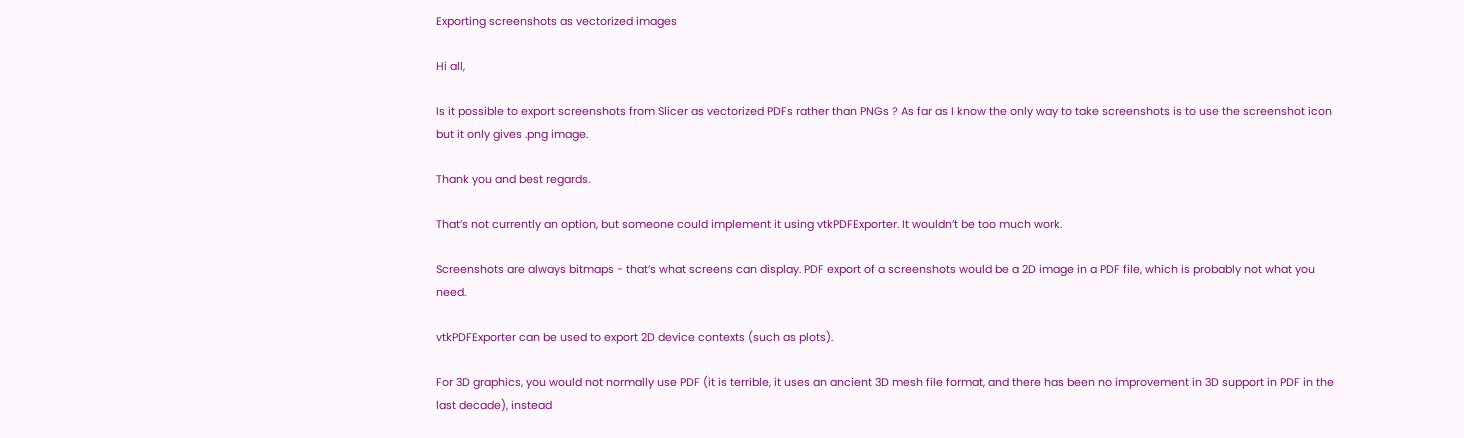Exporting screenshots as vectorized images

Hi all,

Is it possible to export screenshots from Slicer as vectorized PDFs rather than PNGs ? As far as I know the only way to take screenshots is to use the screenshot icon but it only gives .png image.

Thank you and best regards.

That’s not currently an option, but someone could implement it using vtkPDFExporter. It wouldn’t be too much work.

Screenshots are always bitmaps - that’s what screens can display. PDF export of a screenshots would be a 2D image in a PDF file, which is probably not what you need.

vtkPDFExporter can be used to export 2D device contexts (such as plots).

For 3D graphics, you would not normally use PDF (it is terrible, it uses an ancient 3D mesh file format, and there has been no improvement in 3D support in PDF in the last decade), instead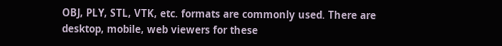OBJ, PLY, STL, VTK, etc. formats are commonly used. There are desktop, mobile, web viewers for these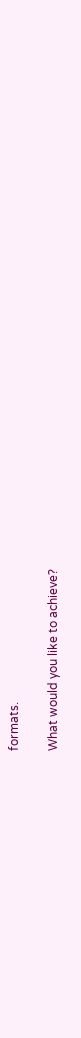formats.

What would you like to achieve?